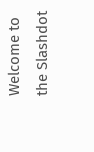Welcome to the Slashdot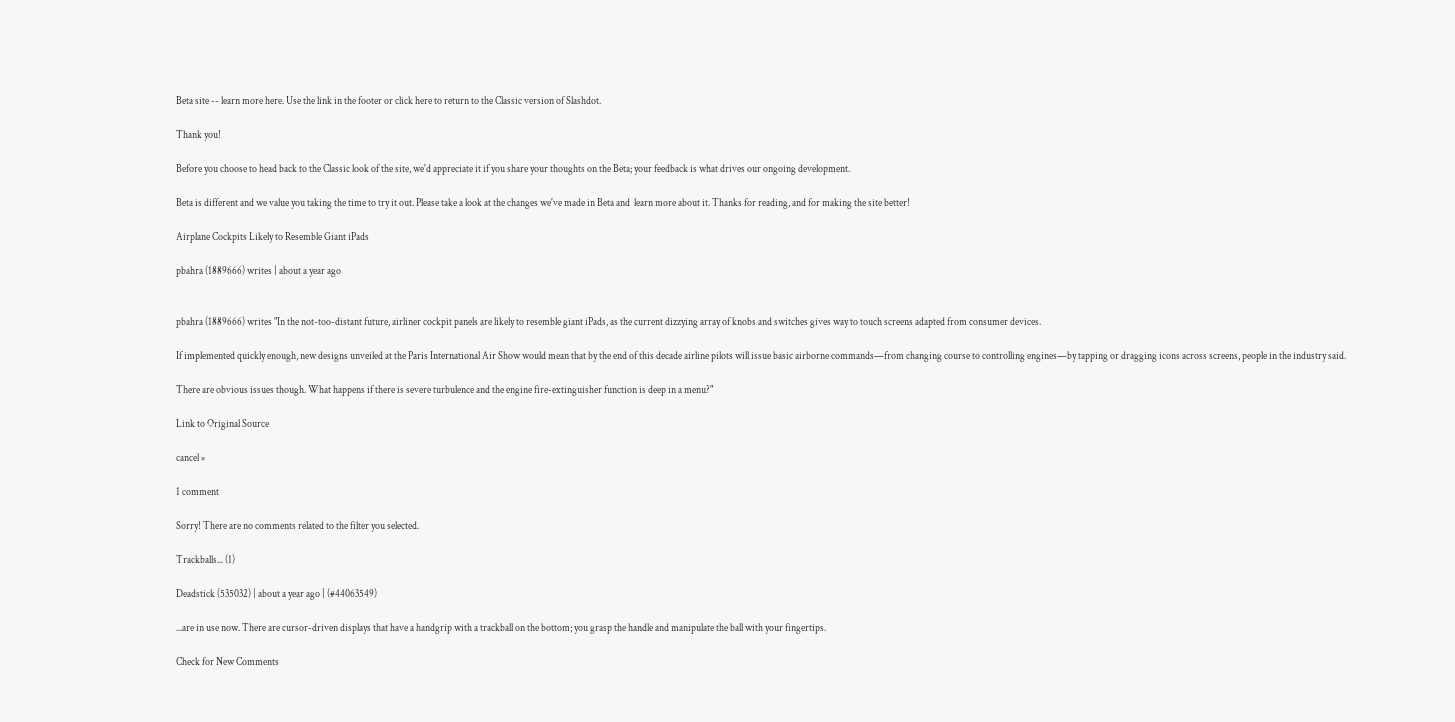Beta site -- learn more here. Use the link in the footer or click here to return to the Classic version of Slashdot.

Thank you!

Before you choose to head back to the Classic look of the site, we'd appreciate it if you share your thoughts on the Beta; your feedback is what drives our ongoing development.

Beta is different and we value you taking the time to try it out. Please take a look at the changes we've made in Beta and  learn more about it. Thanks for reading, and for making the site better!

Airplane Cockpits Likely to Resemble Giant iPads

pbahra (1889666) writes | about a year ago


pbahra (1889666) writes "In the not-too-distant future, airliner cockpit panels are likely to resemble giant iPads, as the current dizzying array of knobs and switches gives way to touch screens adapted from consumer devices.

If implemented quickly enough, new designs unveiled at the Paris International Air Show would mean that by the end of this decade airline pilots will issue basic airborne commands—from changing course to controlling engines—by tapping or dragging icons across screens, people in the industry said.

There are obvious issues though. What happens if there is severe turbulence and the engine fire-extinguisher function is deep in a menu?"

Link to Original Source

cancel ×

1 comment

Sorry! There are no comments related to the filter you selected.

Trackballs... (1)

Deadstick (535032) | about a year ago | (#44063549)

...are in use now. There are cursor-driven displays that have a handgrip with a trackball on the bottom; you grasp the handle and manipulate the ball with your fingertips.

Check for New Comments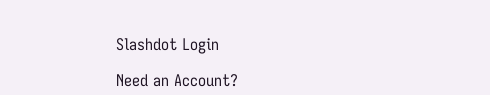Slashdot Login

Need an Account?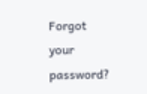Forgot your password?